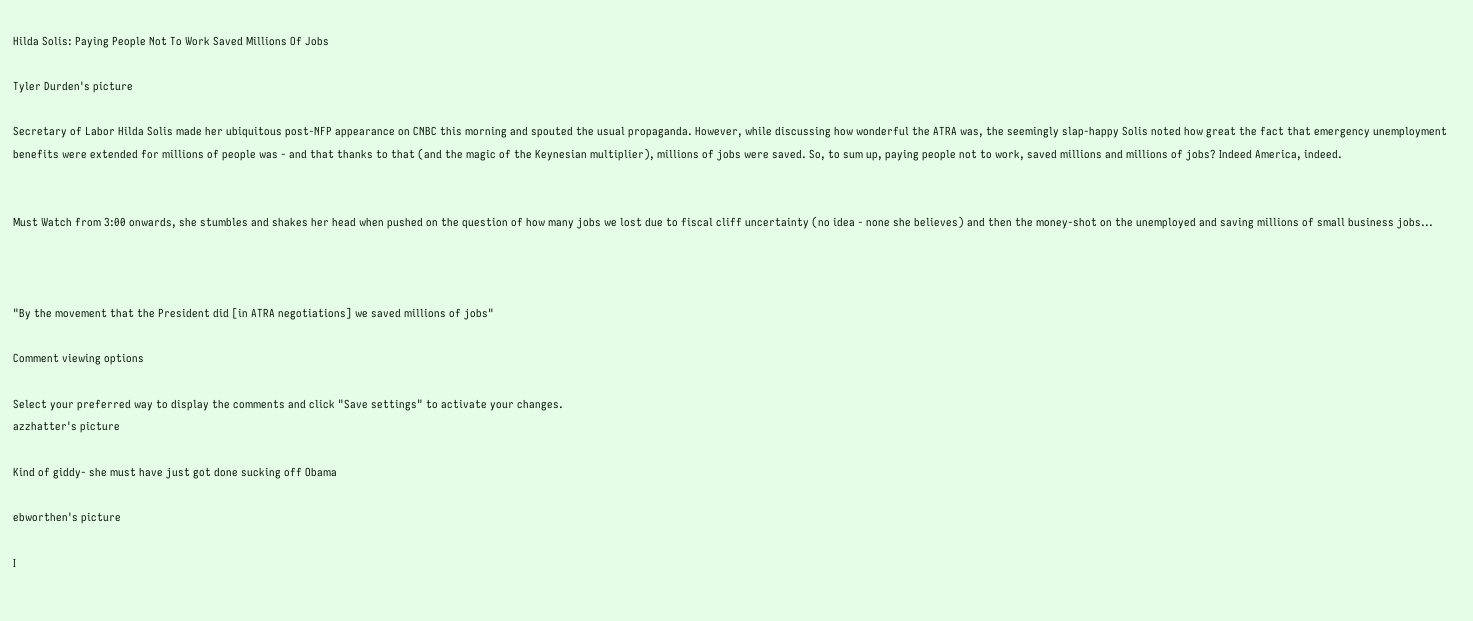Hilda Solis: Paying People Not To Work Saved Millions Of Jobs

Tyler Durden's picture

Secretary of Labor Hilda Solis made her ubiquitous post-NFP appearance on CNBC this morning and spouted the usual propaganda. However, while discussing how wonderful the ATRA was, the seemingly slap-happy Solis noted how great the fact that emergency unemployment benefits were extended for millions of people was - and that thanks to that (and the magic of the Keynesian multiplier), millions of jobs were saved. So, to sum up, paying people not to work, saved millions and millions of jobs? Indeed America, indeed.


Must Watch from 3:00 onwards, she stumbles and shakes her head when pushed on the question of how many jobs we lost due to fiscal cliff uncertainty (no idea - none she believes) and then the money-shot on the unemployed and saving millions of small business jobs...



"By the movement that the President did [in ATRA negotiations] we saved millions of jobs"

Comment viewing options

Select your preferred way to display the comments and click "Save settings" to activate your changes.
azzhatter's picture

Kind of giddy- she must have just got done sucking off Obama

ebworthen's picture

I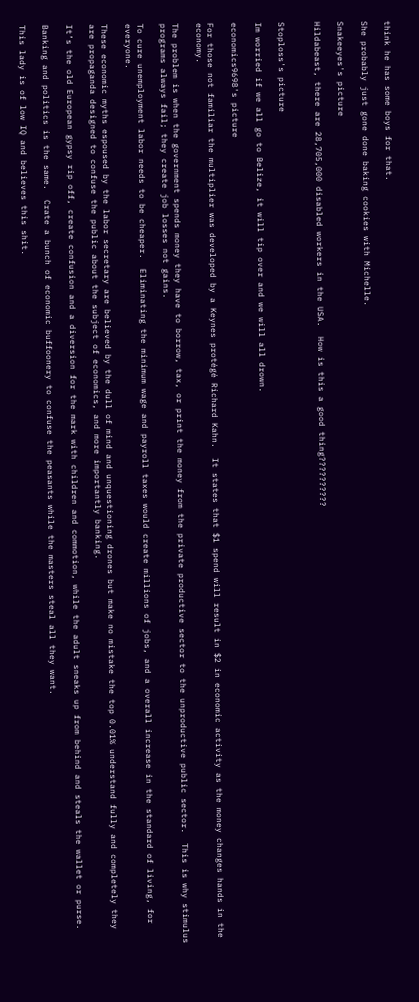think he has some boys for that.

She probably just gone done baking cookies with Michelle.

Snakeeyes's picture

Hildabeast, there are 28,705,000 disabled workers in the USA.  How is this a good thing??????????


Stoploss's picture

Im worried if we all go to Belize, it will tip over and we will all drown.

economics9698's picture

For those not familiar the multiplier was developed by a Keynes protégé Richard Kahn.  It states that $1 spend will result in $2 in economic activity as the money changes hands in the economy.

The problem is when the government spends money they have to borrow, tax, or print the money from the private productive sector to the unproductive public sector.  This is why stimulus programs always fail; they create job losses not gains.

To cure unemployment labor needs to be cheaper.  Eliminating the minimum wage and payroll taxes would create millions of jobs, and a overall increase in the standard of living, for everyone.

These economic myths espoused by the labor secretary are believed by the dull of mind and unquestioning drones but make no mistake the top 0.01% understand fully and completely they are propaganda designed to confuse the public about the subject of economics, and more importantly banking.

It’s the old European gypsy rip off, create confusion and a diversion for the mark with children and commotion, while the adult sneaks up from behind and steals the wallet or purse.

Banking and politics is the same.  Crate a bunch of economic buffoonery to confuse the peasants while the masters steal all they want.

This lady is of low IQ and believes this shit.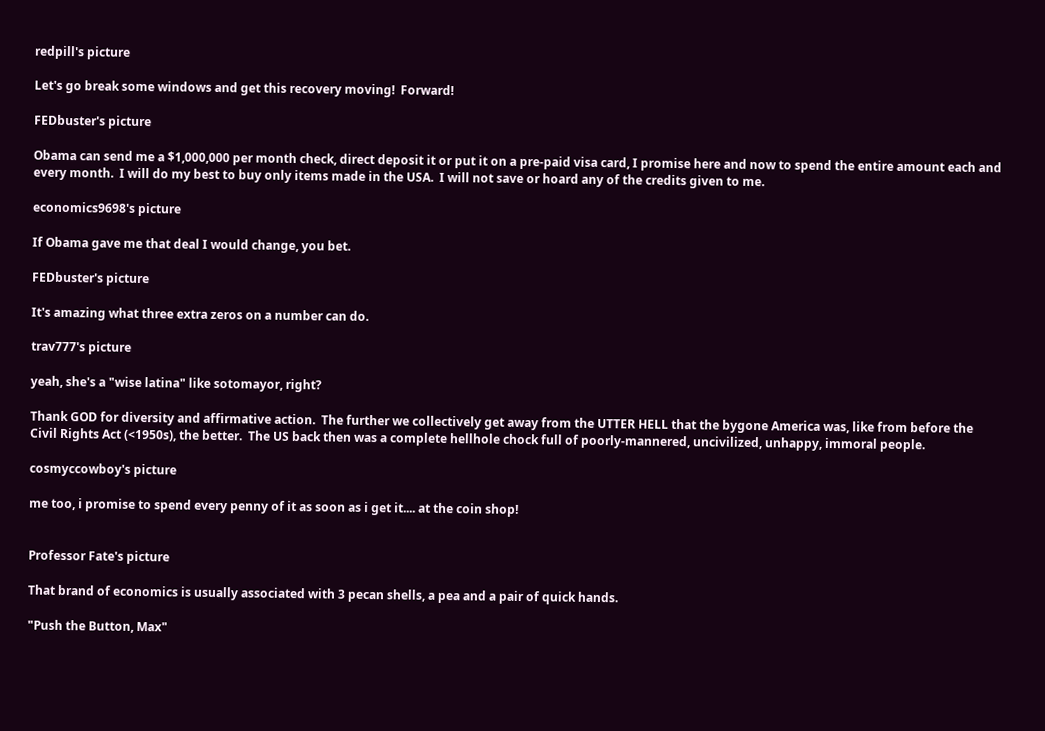redpill's picture

Let's go break some windows and get this recovery moving!  Forward!

FEDbuster's picture

Obama can send me a $1,000,000 per month check, direct deposit it or put it on a pre-paid visa card, I promise here and now to spend the entire amount each and every month.  I will do my best to buy only items made in the USA.  I will not save or hoard any of the credits given to me.

economics9698's picture

If Obama gave me that deal I would change, you bet.

FEDbuster's picture

It's amazing what three extra zeros on a number can do.

trav777's picture

yeah, she's a "wise latina" like sotomayor, right?

Thank GOD for diversity and affirmative action.  The further we collectively get away from the UTTER HELL that the bygone America was, like from before the Civil Rights Act (<1950s), the better.  The US back then was a complete hellhole chock full of poorly-mannered, uncivilized, unhappy, immoral people.

cosmyccowboy's picture

me too, i promise to spend every penny of it as soon as i get it.... at the coin shop!


Professor Fate's picture

That brand of economics is usually associated with 3 pecan shells, a pea and a pair of quick hands.

"Push the Button, Max"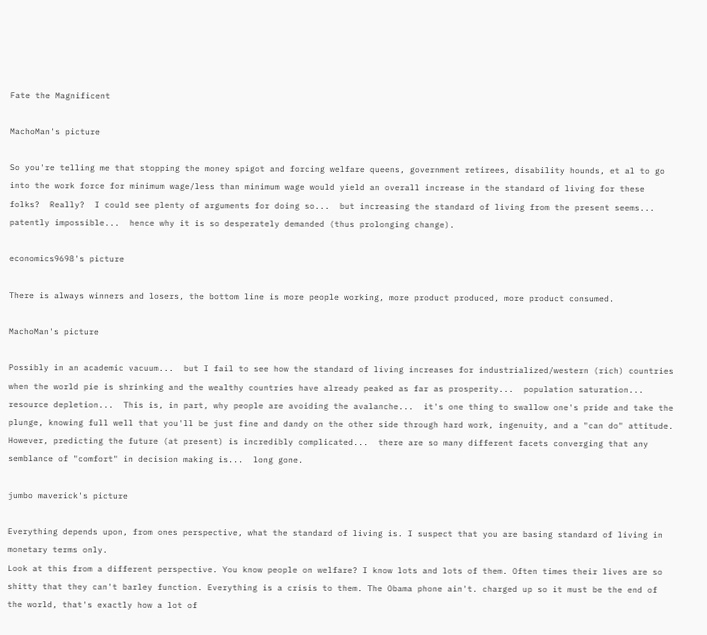Fate the Magnificent

MachoMan's picture

So you're telling me that stopping the money spigot and forcing welfare queens, government retirees, disability hounds, et al to go into the work force for minimum wage/less than minimum wage would yield an overall increase in the standard of living for these folks?  Really?  I could see plenty of arguments for doing so...  but increasing the standard of living from the present seems...  patently impossible...  hence why it is so desperately demanded (thus prolonging change).

economics9698's picture

There is always winners and losers, the bottom line is more people working, more product produced, more product consumed.

MachoMan's picture

Possibly in an academic vacuum...  but I fail to see how the standard of living increases for industrialized/western (rich) countries when the world pie is shrinking and the wealthy countries have already peaked as far as prosperity...  population saturation...  resource depletion...  This is, in part, why people are avoiding the avalanche...  it's one thing to swallow one's pride and take the plunge, knowing full well that you'll be just fine and dandy on the other side through hard work, ingenuity, and a "can do" attitude.  However, predicting the future (at present) is incredibly complicated...  there are so many different facets converging that any semblance of "comfort" in decision making is...  long gone.

jumbo maverick's picture

Everything depends upon, from ones perspective, what the standard of living is. I suspect that you are basing standard of living in monetary terms only.
Look at this from a different perspective. You know people on welfare? I know lots and lots of them. Often times their lives are so shitty that they can't barley function. Everything is a crisis to them. The Obama phone ain't. charged up so it must be the end of the world, that's exactly how a lot of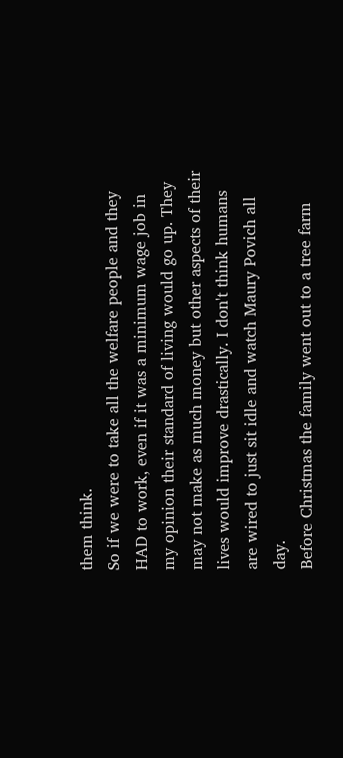them think.
So if we were to take all the welfare people and they HAD to work, even if it was a minimum wage job in my opinion their standard of living would go up. They may not make as much money but other aspects of their lives would improve drastically. I don't think humans are wired to just sit idle and watch Maury Povich all day.
Before Christmas the family went out to a tree farm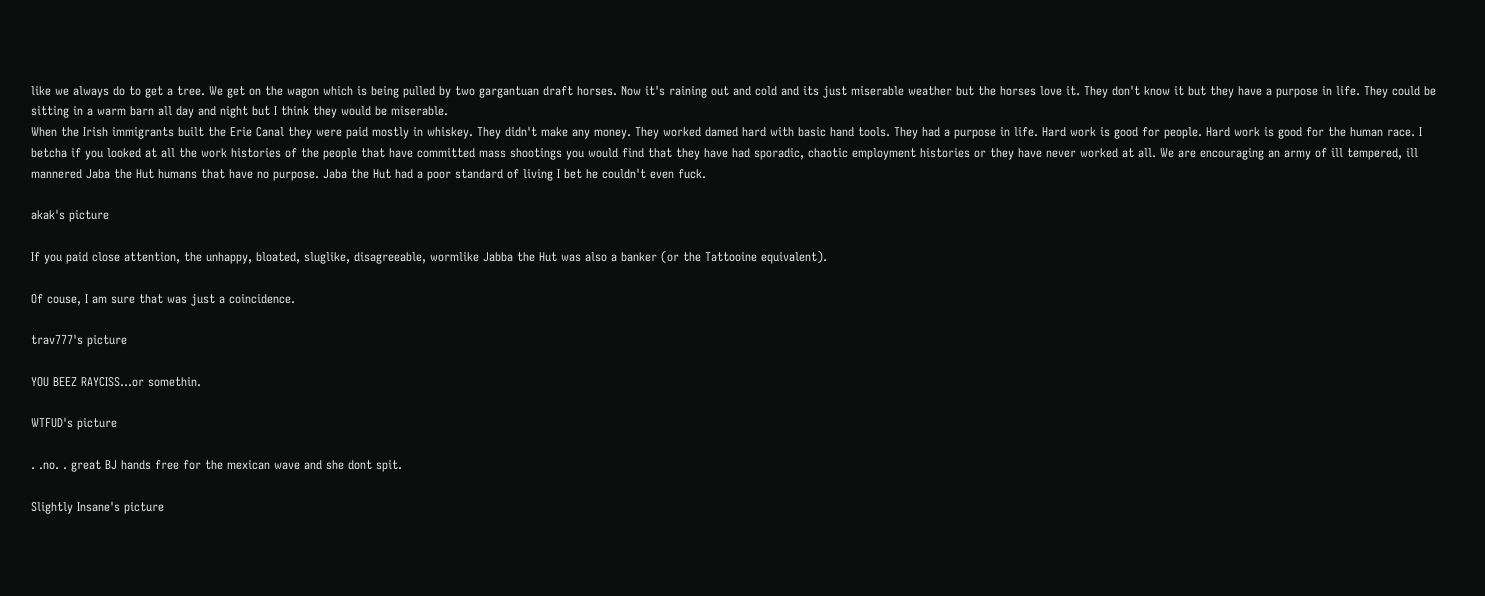like we always do to get a tree. We get on the wagon which is being pulled by two gargantuan draft horses. Now it's raining out and cold and its just miserable weather but the horses love it. They don't know it but they have a purpose in life. They could be sitting in a warm barn all day and night but I think they would be miserable.
When the Irish immigrants built the Erie Canal they were paid mostly in whiskey. They didn't make any money. They worked damed hard with basic hand tools. They had a purpose in life. Hard work is good for people. Hard work is good for the human race. I betcha if you looked at all the work histories of the people that have committed mass shootings you would find that they have had sporadic, chaotic employment histories or they have never worked at all. We are encouraging an army of ill tempered, ill mannered Jaba the Hut humans that have no purpose. Jaba the Hut had a poor standard of living I bet he couldn't even fuck.

akak's picture

If you paid close attention, the unhappy, bloated, sluglike, disagreeable, wormlike Jabba the Hut was also a banker (or the Tattooine equivalent).

Of couse, I am sure that was just a coincidence.

trav777's picture

YOU BEEZ RAYCISS...or somethin.

WTFUD's picture

. .no. . great BJ hands free for the mexican wave and she dont spit.

Slightly Insane's picture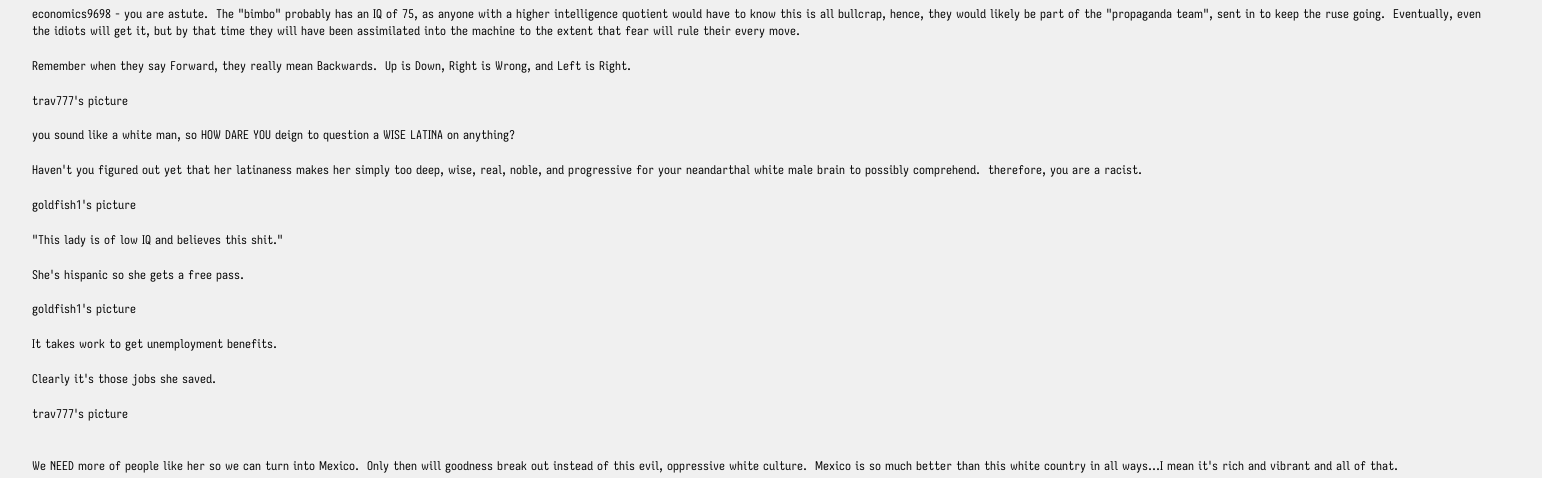economics9698 - you are astute.  The "bimbo" probably has an IQ of 75, as anyone with a higher intelligence quotient would have to know this is all bullcrap, hence, they would likely be part of the "propaganda team", sent in to keep the ruse going.  Eventually, even the idiots will get it, but by that time they will have been assimilated into the machine to the extent that fear will rule their every move.

Remember when they say Forward, they really mean Backwards.  Up is Down, Right is Wrong, and Left is Right.

trav777's picture

you sound like a white man, so HOW DARE YOU deign to question a WISE LATINA on anything?

Haven't you figured out yet that her latinaness makes her simply too deep, wise, real, noble, and progressive for your neandarthal white male brain to possibly comprehend.  therefore, you are a racist.

goldfish1's picture

"This lady is of low IQ and believes this shit."

She's hispanic so she gets a free pass.

goldfish1's picture

It takes work to get unemployment benefits.

Clearly it's those jobs she saved.

trav777's picture


We NEED more of people like her so we can turn into Mexico.  Only then will goodness break out instead of this evil, oppressive white culture.  Mexico is so much better than this white country in all ways...I mean it's rich and vibrant and all of that.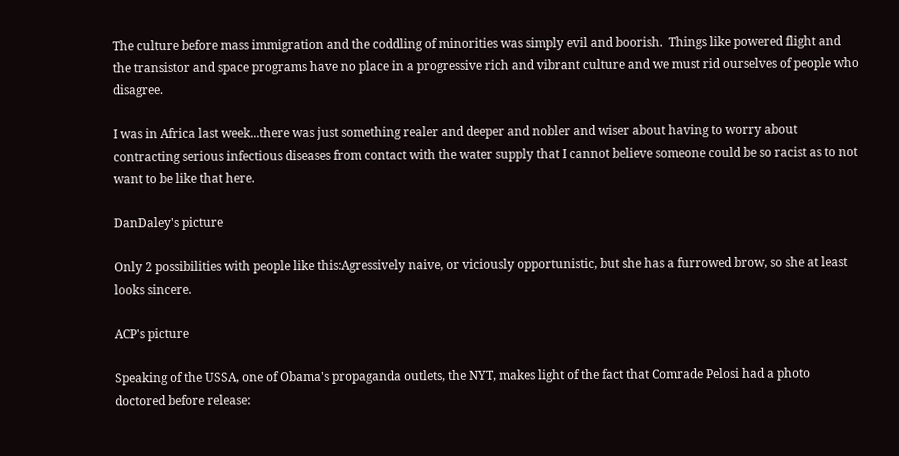The culture before mass immigration and the coddling of minorities was simply evil and boorish.  Things like powered flight and the transistor and space programs have no place in a progressive rich and vibrant culture and we must rid ourselves of people who disagree.

I was in Africa last week...there was just something realer and deeper and nobler and wiser about having to worry about contracting serious infectious diseases from contact with the water supply that I cannot believe someone could be so racist as to not want to be like that here.

DanDaley's picture

Only 2 possibilities with people like this:Agressively naive, or viciously opportunistic, but she has a furrowed brow, so she at least looks sincere.

ACP's picture

Speaking of the USSA, one of Obama's propaganda outlets, the NYT, makes light of the fact that Comrade Pelosi had a photo doctored before release: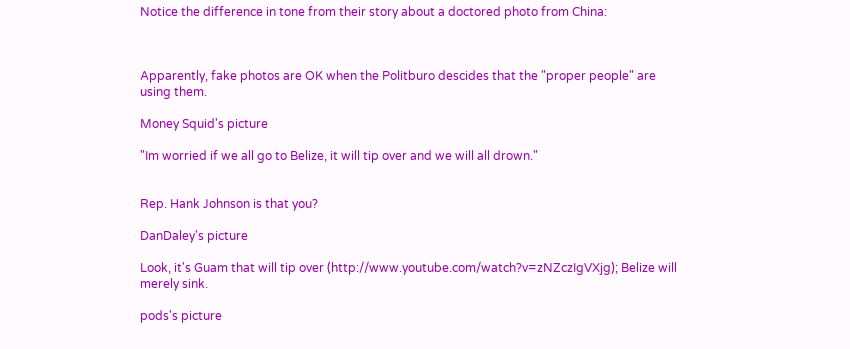Notice the difference in tone from their story about a doctored photo from China:



Apparently, fake photos are OK when the Politburo descides that the "proper people" are using them.

Money Squid's picture

"Im worried if we all go to Belize, it will tip over and we will all drown."


Rep. Hank Johnson is that you?

DanDaley's picture

Look, it's Guam that will tip over (http://www.youtube.com/watch?v=zNZczIgVXjg); Belize will merely sink.

pods's picture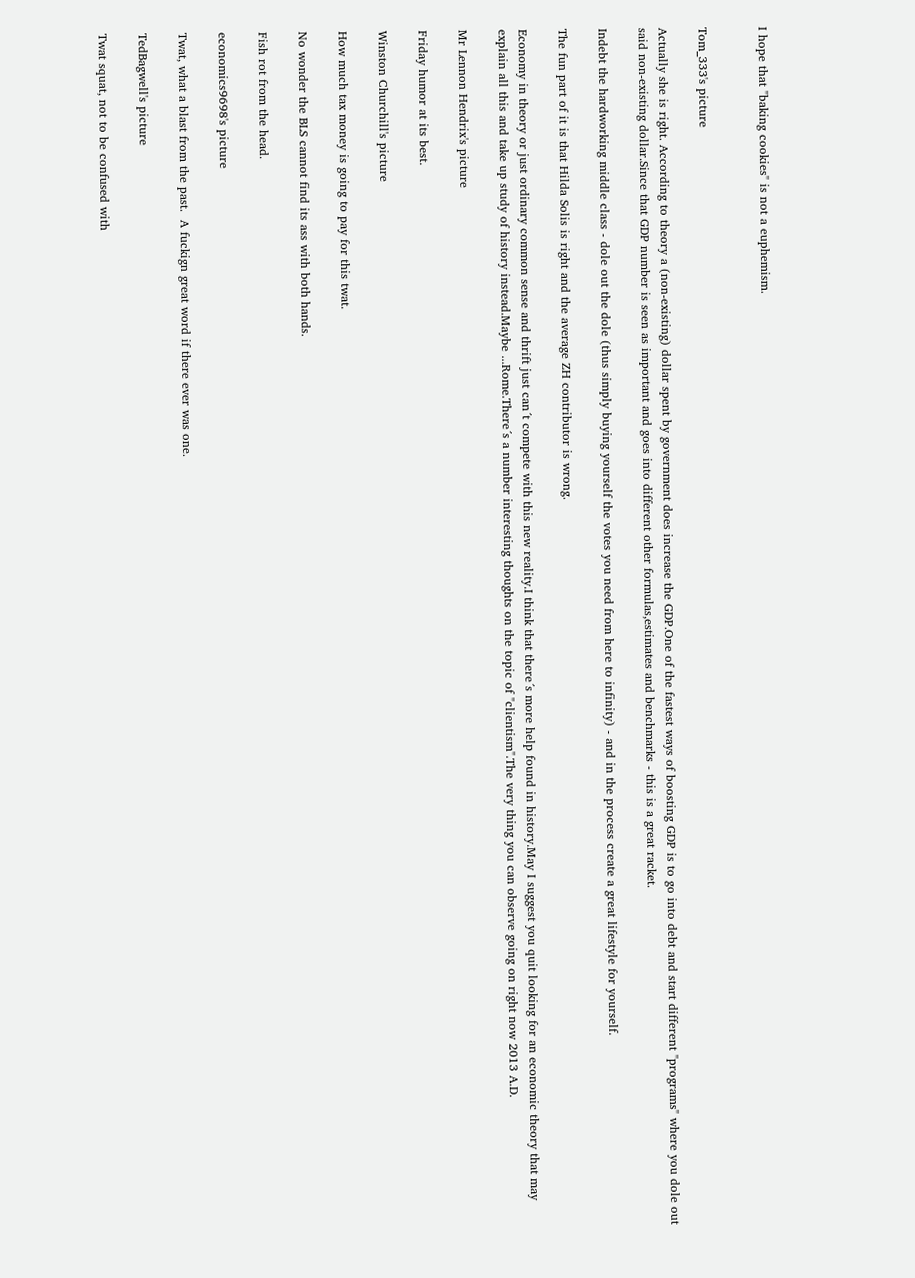I hope that "baking cookies" is not a euphemism.


Tom_333's picture

Actually she is right. According to theory a (non-existing) dollar spent by government does increase the GDP.One of the fastest ways of boosting GDP is to go into debt and start different "programs" where you dole out said non-existing dollar.Since that GDP number is seen as important and goes into different other formulas,estimates and benchmarks - this is a great racket.

Indebt the hardworking middle class - dole out the dole (thus simply buying yourself the votes you need from here to infinity) - and in the process create a great lifestyle for yourself.

The fun part of it is that Hilda Solis is right and the average ZH contributor is wrong.

Economy in theory or just ordinary common sense and thrift just can´t compete with this new reality.I think that there´s more help found in history.May I suggest you quit looking for an economic theory that may explain all this and take up study of history instead.Maybe ...Rome.There´s a number interesting thoughts on the topic of "clientism".The very thing you can observe going on right now 2013 A.D.

Mr Lennon Hendrix's picture

Friday humor at its best.

Winston Churchill's picture

How much tax money is going to pay for this twat.

No wonder the BLS cannot find its ass with both hands.

Fish rot from the head.

economics9698's picture

Twat, what a blast from the past.  A fuckign great word if there ever was one.

TedBagwell's picture

Twat squat, not to be confused with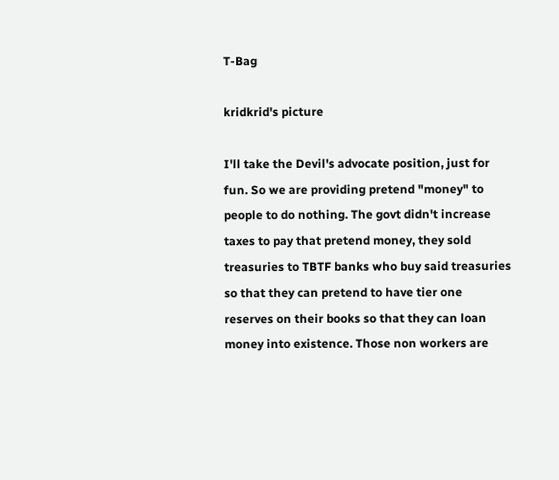T-Bag

kridkrid's picture

I'll take the Devil's advocate position, just for fun. So we are providing pretend "money" to people to do nothing. The govt didn't increase taxes to pay that pretend money, they sold treasuries to TBTF banks who buy said treasuries so that they can pretend to have tier one reserves on their books so that they can loan money into existence. Those non workers are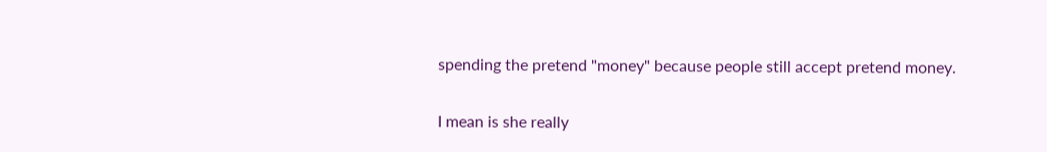spending the pretend "money" because people still accept pretend money.

I mean is she really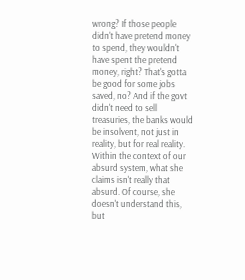wrong? If those people didn't have pretend money to spend, they wouldn't have spent the pretend money, right? That's gotta be good for some jobs saved, no? And if the govt didn't need to sell treasuries, the banks would be insolvent, not just in reality, but for real reality. Within the context of our absurd system, what she claims isn't really that absurd. Of course, she doesn't understand this, but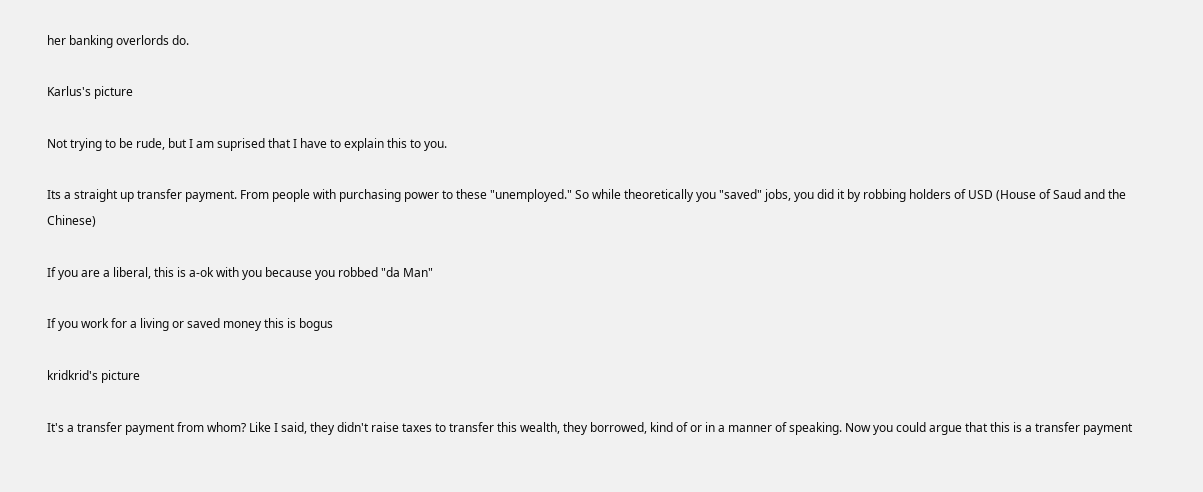her banking overlords do.

Karlus's picture

Not trying to be rude, but I am suprised that I have to explain this to you.

Its a straight up transfer payment. From people with purchasing power to these "unemployed." So while theoretically you "saved" jobs, you did it by robbing holders of USD (House of Saud and the Chinese)

If you are a liberal, this is a-ok with you because you robbed "da Man"

If you work for a living or saved money this is bogus

kridkrid's picture

It's a transfer payment from whom? Like I said, they didn't raise taxes to transfer this wealth, they borrowed, kind of or in a manner of speaking. Now you could argue that this is a transfer payment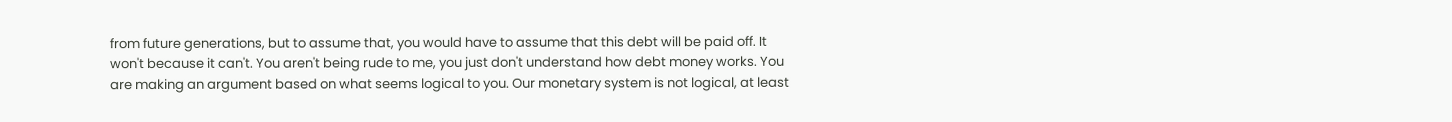from future generations, but to assume that, you would have to assume that this debt will be paid off. It won't because it can't. You aren't being rude to me, you just don't understand how debt money works. You are making an argument based on what seems logical to you. Our monetary system is not logical, at least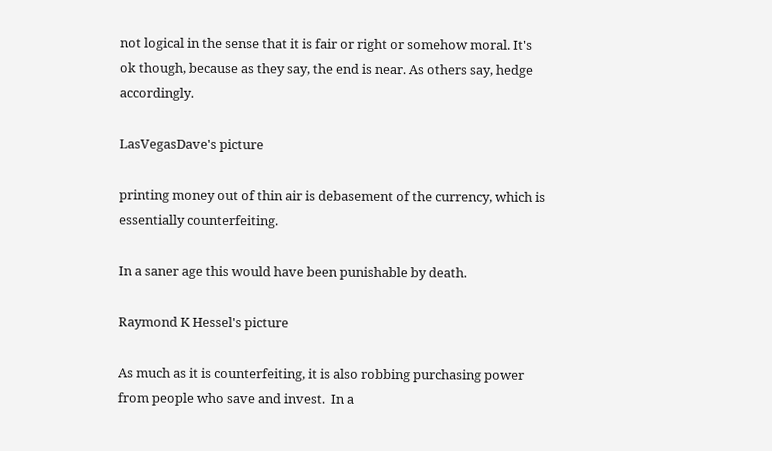not logical in the sense that it is fair or right or somehow moral. It's ok though, because as they say, the end is near. As others say, hedge accordingly.

LasVegasDave's picture

printing money out of thin air is debasement of the currency, which is essentially counterfeiting.

In a saner age this would have been punishable by death.

Raymond K Hessel's picture

As much as it is counterfeiting, it is also robbing purchasing power from people who save and invest.  In a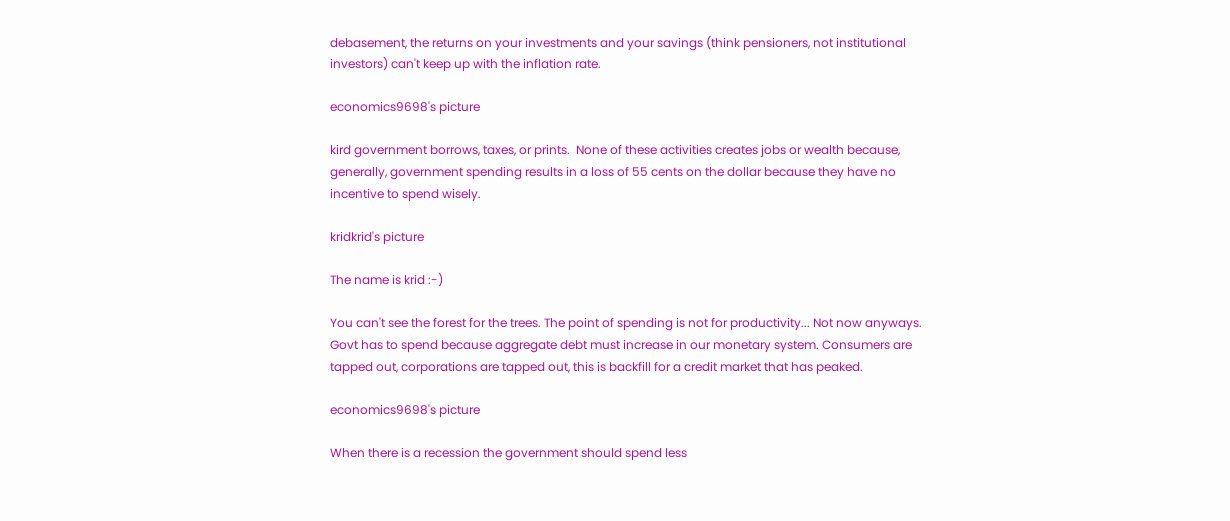debasement, the returns on your investments and your savings (think pensioners, not institutional investors) can't keep up with the inflation rate.

economics9698's picture

kird government borrows, taxes, or prints.  None of these activities creates jobs or wealth because, generally, government spending results in a loss of 55 cents on the dollar because they have no incentive to spend wisely.

kridkrid's picture

The name is krid :-)

You can't see the forest for the trees. The point of spending is not for productivity... Not now anyways. Govt has to spend because aggregate debt must increase in our monetary system. Consumers are tapped out, corporations are tapped out, this is backfill for a credit market that has peaked.

economics9698's picture

When there is a recession the government should spend less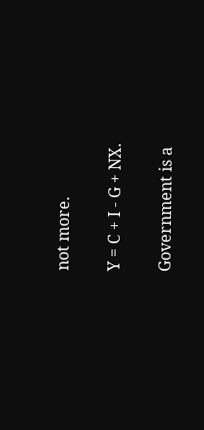not more.

Y = C + I - G + NX.

Government is a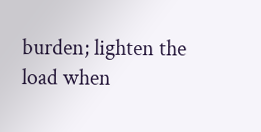burden; lighten the load when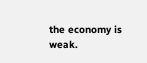the economy is weak.